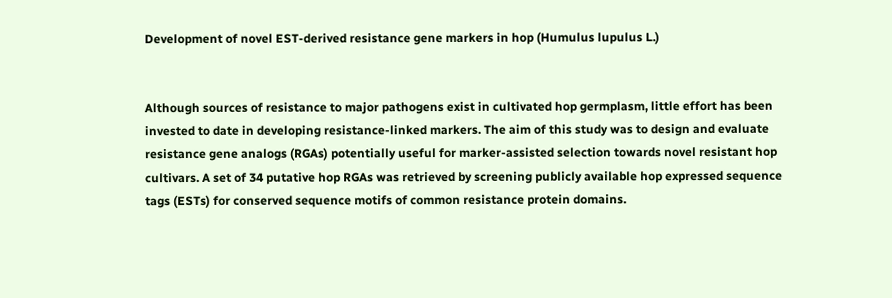Development of novel EST-derived resistance gene markers in hop (Humulus lupulus L.)


Although sources of resistance to major pathogens exist in cultivated hop germplasm, little effort has been invested to date in developing resistance-linked markers. The aim of this study was to design and evaluate resistance gene analogs (RGAs) potentially useful for marker-assisted selection towards novel resistant hop cultivars. A set of 34 putative hop RGAs was retrieved by screening publicly available hop expressed sequence tags (ESTs) for conserved sequence motifs of common resistance protein domains.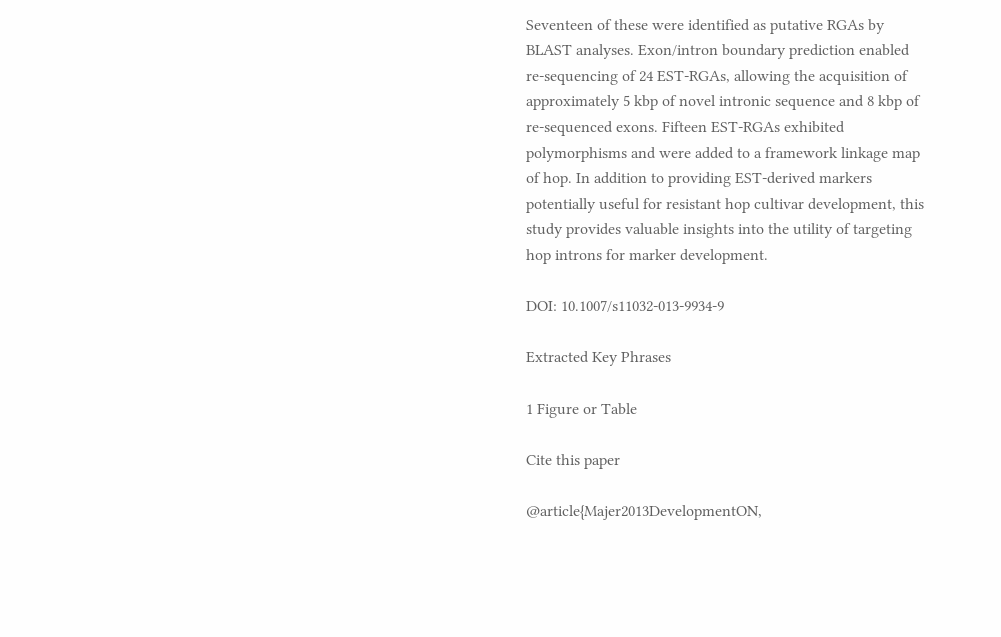Seventeen of these were identified as putative RGAs by BLAST analyses. Exon/intron boundary prediction enabled re-sequencing of 24 EST-RGAs, allowing the acquisition of approximately 5 kbp of novel intronic sequence and 8 kbp of re-sequenced exons. Fifteen EST-RGAs exhibited polymorphisms and were added to a framework linkage map of hop. In addition to providing EST-derived markers potentially useful for resistant hop cultivar development, this study provides valuable insights into the utility of targeting hop introns for marker development.

DOI: 10.1007/s11032-013-9934-9

Extracted Key Phrases

1 Figure or Table

Cite this paper

@article{Majer2013DevelopmentON,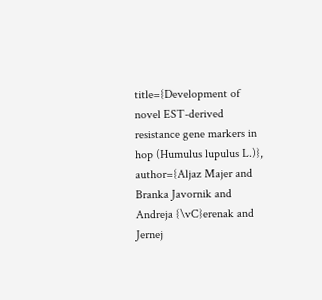title={Development of novel EST-derived resistance gene markers in hop (Humulus lupulus L.)}, author={Aljaz Majer and Branka Javornik and Andreja {\vC}erenak and Jernej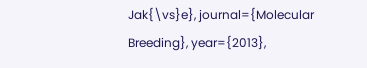Jak{\vs}e}, journal={Molecular Breeding}, year={2013},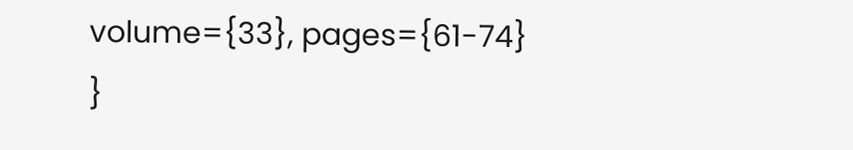volume={33}, pages={61-74} }